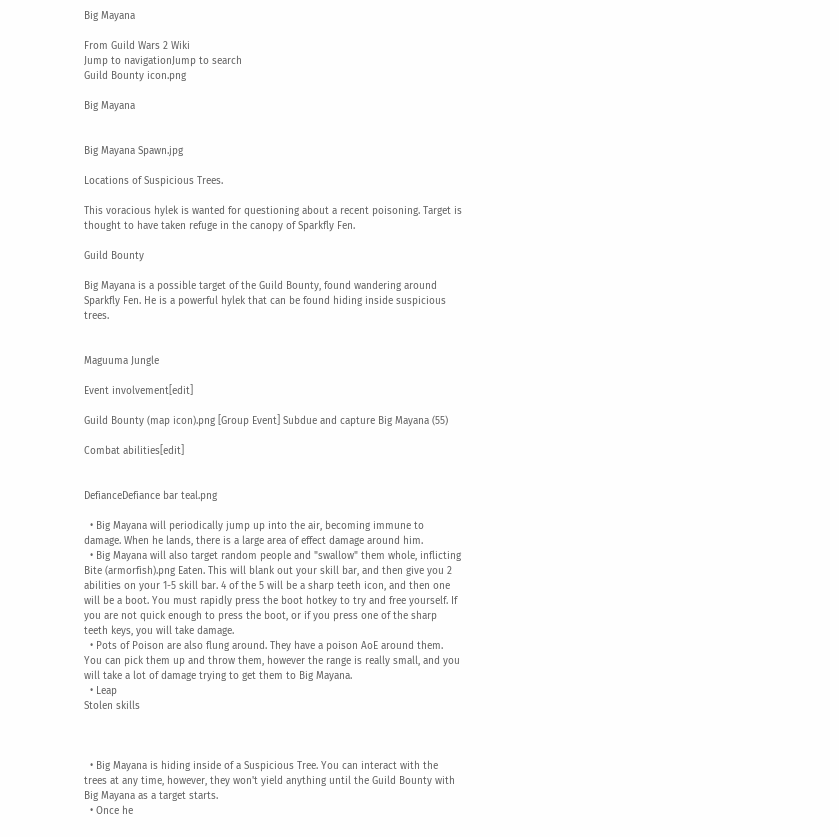Big Mayana

From Guild Wars 2 Wiki
Jump to navigationJump to search
Guild Bounty icon.png

Big Mayana


Big Mayana Spawn.jpg

Locations of Suspicious Trees.

This voracious hylek is wanted for questioning about a recent poisoning. Target is thought to have taken refuge in the canopy of Sparkfly Fen.

Guild Bounty

Big Mayana is a possible target of the Guild Bounty, found wandering around Sparkfly Fen. He is a powerful hylek that can be found hiding inside suspicious trees.


Maguuma Jungle

Event involvement[edit]

Guild Bounty (map icon).png [Group Event] Subdue and capture Big Mayana (55)

Combat abilities[edit]


DefianceDefiance bar teal.png

  • Big Mayana will periodically jump up into the air, becoming immune to damage. When he lands, there is a large area of effect damage around him.
  • Big Mayana will also target random people and "swallow" them whole, inflicting Bite (armorfish).png Eaten. This will blank out your skill bar, and then give you 2 abilities on your 1-5 skill bar. 4 of the 5 will be a sharp teeth icon, and then one will be a boot. You must rapidly press the boot hotkey to try and free yourself. If you are not quick enough to press the boot, or if you press one of the sharp teeth keys, you will take damage.
  • Pots of Poison are also flung around. They have a poison AoE around them. You can pick them up and throw them, however the range is really small, and you will take a lot of damage trying to get them to Big Mayana.
  • Leap
Stolen skills



  • Big Mayana is hiding inside of a Suspicious Tree. You can interact with the trees at any time, however, they won't yield anything until the Guild Bounty with Big Mayana as a target starts.
  • Once he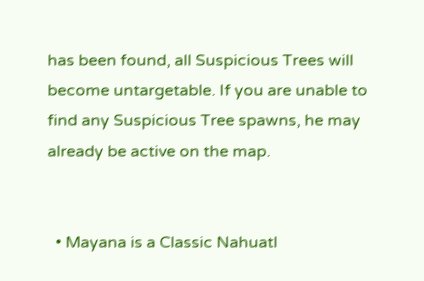has been found, all Suspicious Trees will become untargetable. If you are unable to find any Suspicious Tree spawns, he may already be active on the map.


  • Mayana is a Classic Nahuatl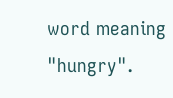word meaning "hungry".